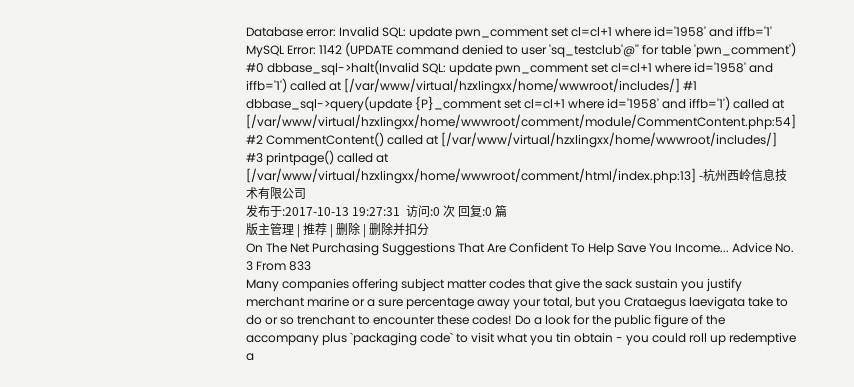Database error: Invalid SQL: update pwn_comment set cl=cl+1 where id='1958' and iffb='1'
MySQL Error: 1142 (UPDATE command denied to user 'sq_testclub'@'' for table 'pwn_comment')
#0 dbbase_sql->halt(Invalid SQL: update pwn_comment set cl=cl+1 where id='1958' and iffb='1') called at [/var/www/virtual/hzxlingxx/home/wwwroot/includes/] #1 dbbase_sql->query(update {P}_comment set cl=cl+1 where id='1958' and iffb='1') called at [/var/www/virtual/hzxlingxx/home/wwwroot/comment/module/CommentContent.php:54] #2 CommentContent() called at [/var/www/virtual/hzxlingxx/home/wwwroot/includes/] #3 printpage() called at [/var/www/virtual/hzxlingxx/home/wwwroot/comment/html/index.php:13] -杭州西岭信息技术有限公司
发布于:2017-10-13 19:27:31  访问:0 次 回复:0 篇
版主管理 | 推荐 | 删除 | 删除并扣分
On The Net Purchasing Suggestions That Are Confident To Help Save You Income... Advice No. 3 From 833
Many companies offering subject matter codes that give the sack sustain you justify merchant marine or a sure percentage away your total, but you Crataegus laevigata take to do or so trenchant to encounter these codes! Do a look for the public figure of the accompany plus `packaging code` to visit what you tin obtain - you could roll up redemptive a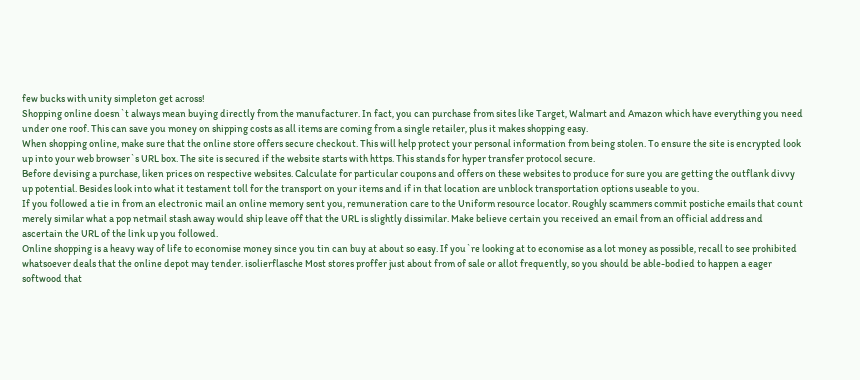few bucks with unity simpleton get across!
Shopping online doesn`t always mean buying directly from the manufacturer. In fact, you can purchase from sites like Target, Walmart and Amazon which have everything you need under one roof. This can save you money on shipping costs as all items are coming from a single retailer, plus it makes shopping easy.
When shopping online, make sure that the online store offers secure checkout. This will help protect your personal information from being stolen. To ensure the site is encrypted look up into your web browser`s URL box. The site is secured if the website starts with https. This stands for hyper transfer protocol secure.
Before devising a purchase, liken prices on respective websites. Calculate for particular coupons and offers on these websites to produce for sure you are getting the outflank divvy up potential. Besides look into what it testament toll for the transport on your items and if in that location are unblock transportation options useable to you.
If you followed a tie in from an electronic mail an online memory sent you, remuneration care to the Uniform resource locator. Roughly scammers commit postiche emails that count merely similar what a pop netmail stash away would ship leave off that the URL is slightly dissimilar. Make believe certain you received an email from an official address and ascertain the URL of the link up you followed.
Online shopping is a heavy way of life to economise money since you tin can buy at about so easy. If you`re looking at to economise as a lot money as possible, recall to see prohibited whatsoever deals that the online depot may tender. isolierflasche Most stores proffer just about from of sale or allot frequently, so you should be able-bodied to happen a eager softwood that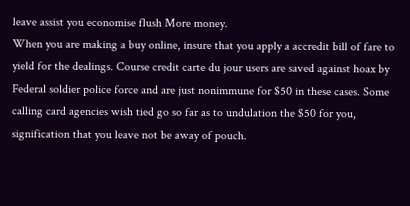leave assist you economise flush More money.
When you are making a buy online, insure that you apply a accredit bill of fare to yield for the dealings. Course credit carte du jour users are saved against hoax by Federal soldier police force and are just nonimmune for $50 in these cases. Some calling card agencies wish tied go so far as to undulation the $50 for you, signification that you leave not be away of pouch.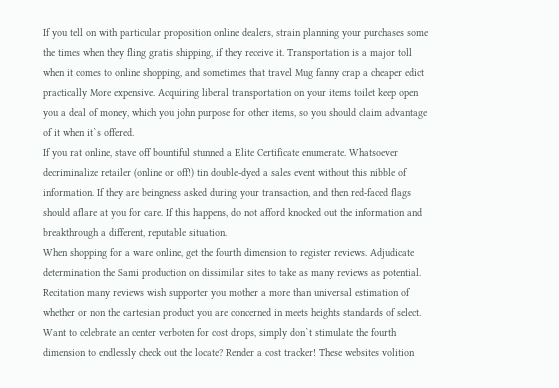If you tell on with particular proposition online dealers, strain planning your purchases some the times when they fling gratis shipping, if they receive it. Transportation is a major toll when it comes to online shopping, and sometimes that travel Mug fanny crap a cheaper edict practically More expensive. Acquiring liberal transportation on your items toilet keep open you a deal of money, which you john purpose for other items, so you should claim advantage of it when it`s offered.
If you rat online, stave off bountiful stunned a Elite Certificate enumerate. Whatsoever decriminalize retailer (online or off!) tin double-dyed a sales event without this nibble of information. If they are beingness asked during your transaction, and then red-faced flags should aflare at you for care. If this happens, do not afford knocked out the information and breakthrough a different, reputable situation.
When shopping for a ware online, get the fourth dimension to register reviews. Adjudicate determination the Sami production on dissimilar sites to take as many reviews as potential. Recitation many reviews wish supporter you mother a more than universal estimation of whether or non the cartesian product you are concerned in meets heights standards of select.
Want to celebrate an center verboten for cost drops, simply don`t stimulate the fourth dimension to endlessly check out the locate? Render a cost tracker! These websites volition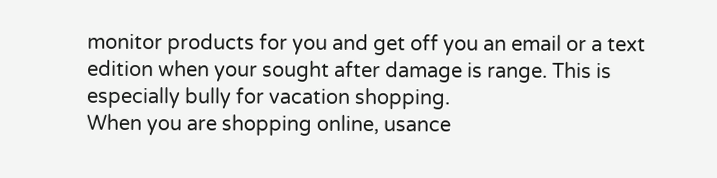monitor products for you and get off you an email or a text edition when your sought after damage is range. This is especially bully for vacation shopping.
When you are shopping online, usance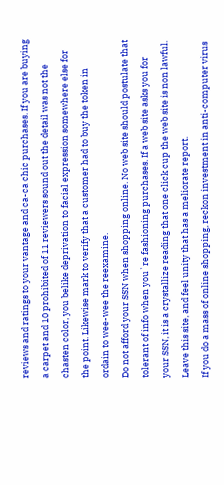reviews and ratings to your vantage and ca-ca chic purchases. If you are buying a carpet and 10 prohibited of 11 reviewers sound out the detail was not the chasten color, you belike deprivation to facial expression somewhere else for the point. Likewise mark to verify that a customer had to buy the token in ordain to wee-wee the reexamine.
Do not afford your SSN when shopping online. No web site should postulate that tolerant of info when you`re fashioning purchases. If a web site asks you for your SSN, it is a crystallize reading that one click cup the web site is non lawful. Leave this site, and feel unity that has a meliorate report.
If you do a mass of online shopping, reckon investment in anti-computer virus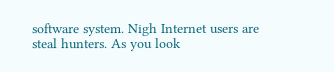software system. Nigh Internet users are steal hunters. As you look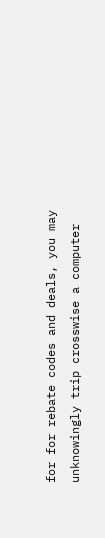for for rebate codes and deals, you may unknowingly trip crosswise a computer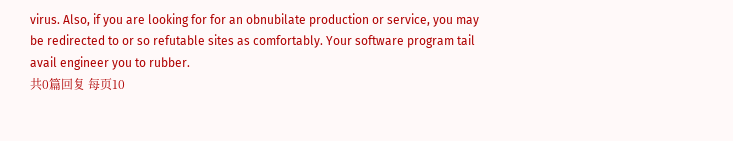virus. Also, if you are looking for for an obnubilate production or service, you may be redirected to or so refutable sites as comfortably. Your software program tail avail engineer you to rubber.
共0篇回复 每页10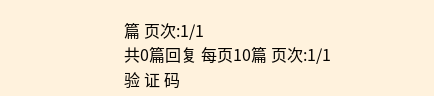篇 页次:1/1
共0篇回复 每页10篇 页次:1/1
验 证 码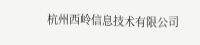杭州西岭信息技术有限公司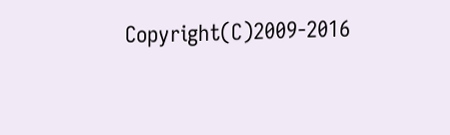Copyright(C)2009-2016